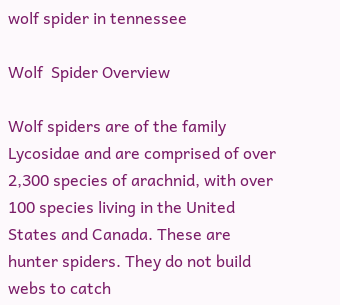wolf spider in tennessee

Wolf  Spider Overview

Wolf spiders are of the family Lycosidae and are comprised of over 2,300 species of arachnid, with over 100 species living in the United States and Canada. These are hunter spiders. They do not build webs to catch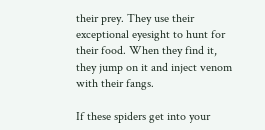their prey. They use their exceptional eyesight to hunt for their food. When they find it, they jump on it and inject venom with their fangs.

If these spiders get into your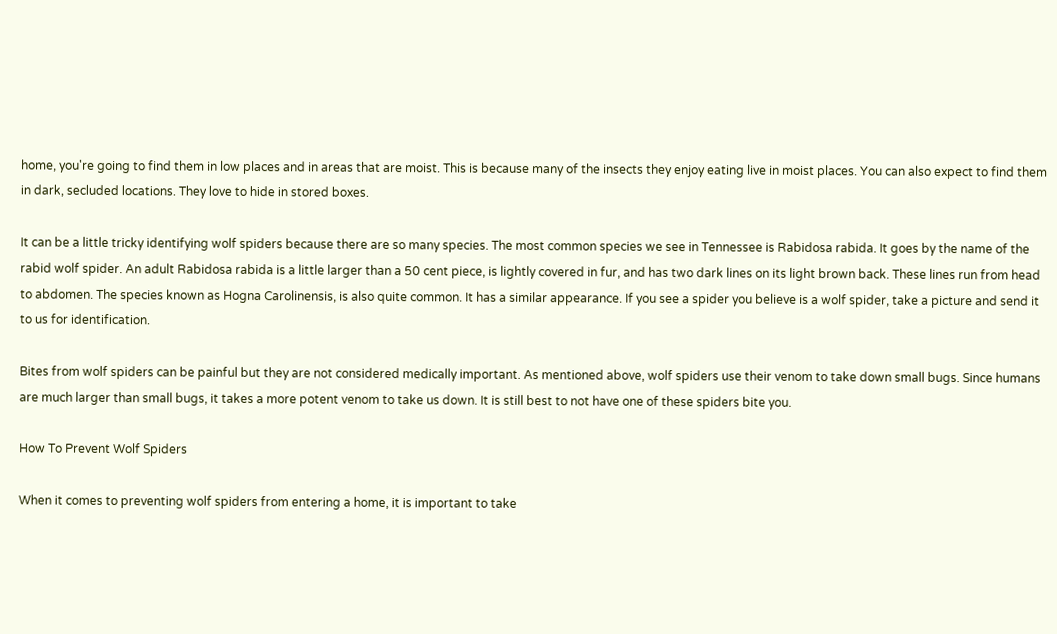home, you're going to find them in low places and in areas that are moist. This is because many of the insects they enjoy eating live in moist places. You can also expect to find them in dark, secluded locations. They love to hide in stored boxes.

It can be a little tricky identifying wolf spiders because there are so many species. The most common species we see in Tennessee is Rabidosa rabida. It goes by the name of the rabid wolf spider. An adult Rabidosa rabida is a little larger than a 50 cent piece, is lightly covered in fur, and has two dark lines on its light brown back. These lines run from head to abdomen. The species known as Hogna Carolinensis, is also quite common. It has a similar appearance. If you see a spider you believe is a wolf spider, take a picture and send it to us for identification.

Bites from wolf spiders can be painful but they are not considered medically important. As mentioned above, wolf spiders use their venom to take down small bugs. Since humans are much larger than small bugs, it takes a more potent venom to take us down. It is still best to not have one of these spiders bite you.

How To Prevent Wolf Spiders

When it comes to preventing wolf spiders from entering a home, it is important to take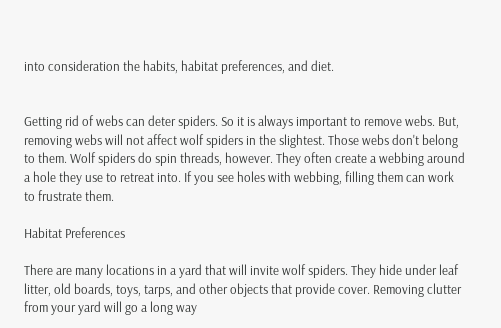into consideration the habits, habitat preferences, and diet.


Getting rid of webs can deter spiders. So it is always important to remove webs. But, removing webs will not affect wolf spiders in the slightest. Those webs don't belong to them. Wolf spiders do spin threads, however. They often create a webbing around a hole they use to retreat into. If you see holes with webbing, filling them can work to frustrate them.

Habitat Preferences

There are many locations in a yard that will invite wolf spiders. They hide under leaf litter, old boards, toys, tarps, and other objects that provide cover. Removing clutter from your yard will go a long way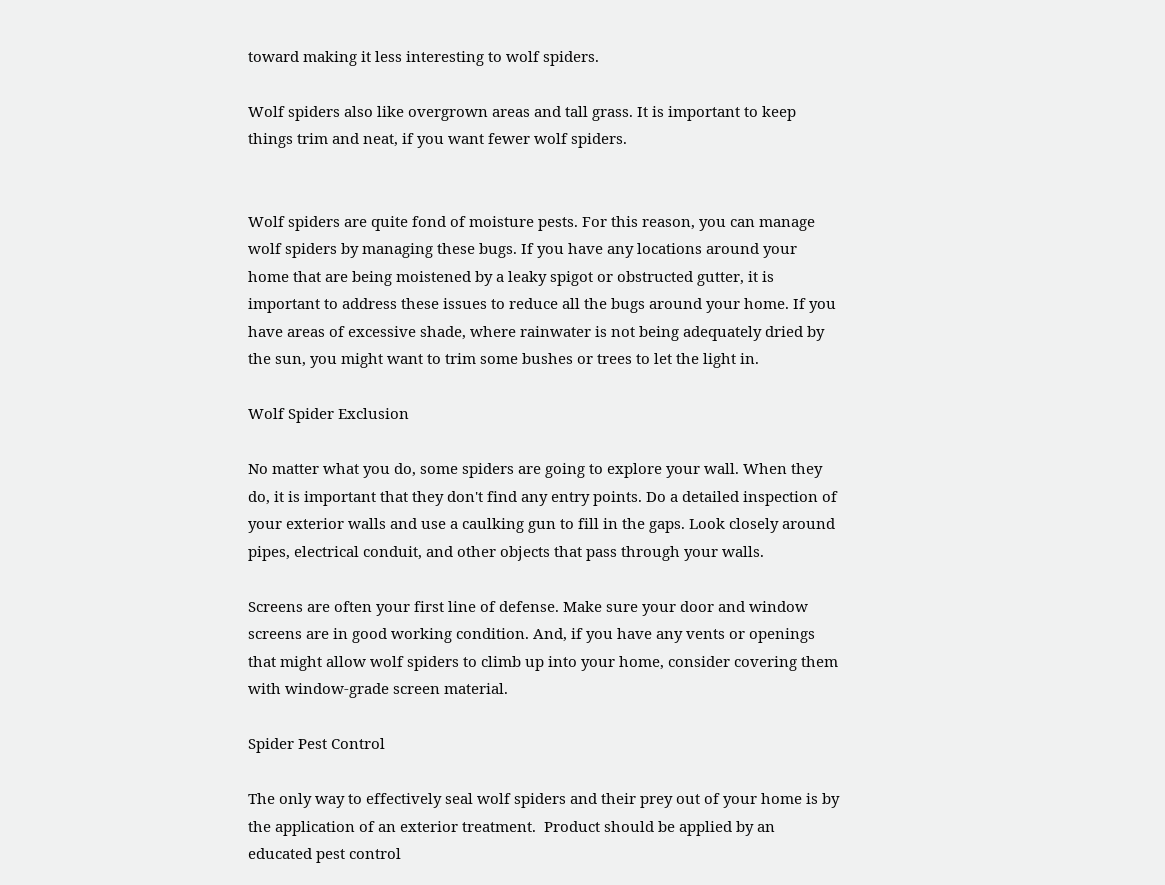toward making it less interesting to wolf spiders.

Wolf spiders also like overgrown areas and tall grass. It is important to keep things trim and neat, if you want fewer wolf spiders.


Wolf spiders are quite fond of moisture pests. For this reason, you can manage wolf spiders by managing these bugs. If you have any locations around your home that are being moistened by a leaky spigot or obstructed gutter, it is important to address these issues to reduce all the bugs around your home. If you have areas of excessive shade, where rainwater is not being adequately dried by the sun, you might want to trim some bushes or trees to let the light in.

Wolf Spider Exclusion

No matter what you do, some spiders are going to explore your wall. When they do, it is important that they don't find any entry points. Do a detailed inspection of your exterior walls and use a caulking gun to fill in the gaps. Look closely around pipes, electrical conduit, and other objects that pass through your walls.

Screens are often your first line of defense. Make sure your door and window screens are in good working condition. And, if you have any vents or openings that might allow wolf spiders to climb up into your home, consider covering them with window-grade screen material.

Spider Pest Control

The only way to effectively seal wolf spiders and their prey out of your home is by the application of an exterior treatment.  Product should be applied by an educated pest control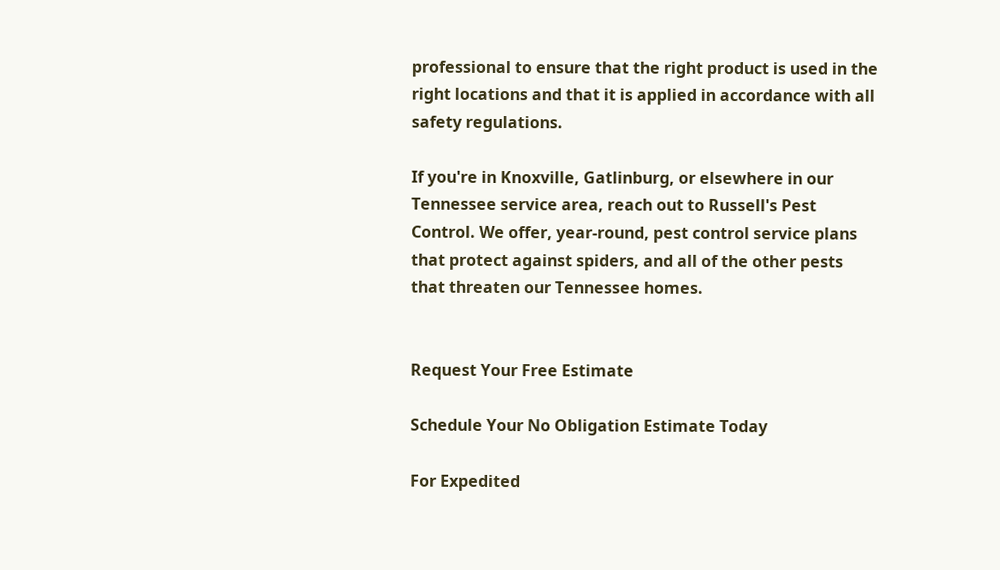professional to ensure that the right product is used in the right locations and that it is applied in accordance with all safety regulations.

If you're in Knoxville, Gatlinburg, or elsewhere in our Tennessee service area, reach out to Russell's Pest Control. We offer, year-round, pest control service plans that protect against spiders, and all of the other pests that threaten our Tennessee homes.


Request Your Free Estimate

Schedule Your No Obligation Estimate Today

For Expedited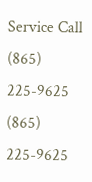Service Call (865) 225-9625 (865) 225-9625